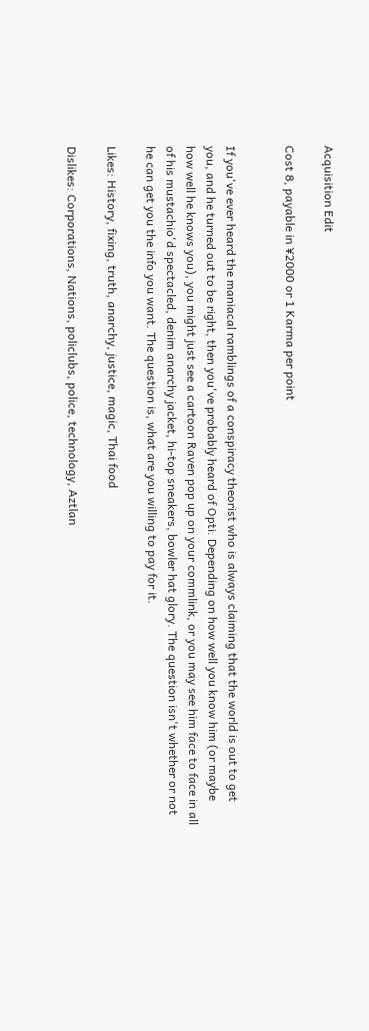Acquisition Edit

Cost 8, payable in ¥2000 or 1 Karma per point


If you've ever heard the maniacal ramblings of a conspiracy theorist who is always claiming that the world is out to get you, and he turned out to be right, then you've probably heard of Opti. Depending on how well you know him (or maybe how well he knows you), you might just see a cartoon Raven pop up on your commlink, or you may see him face to face in all of his mustachio'd spectacled, denim anarchy jacket, hi-top sneakers, bowler hat glory. The question isn't whether or not he can get you the info you want. The question is, what are you willing to pay for it.

Likes: History, fixing, truth, anarchy, justice, magic, Thai food

Dislikes: Corporations, Nations, policlubs, police, technology, Aztlan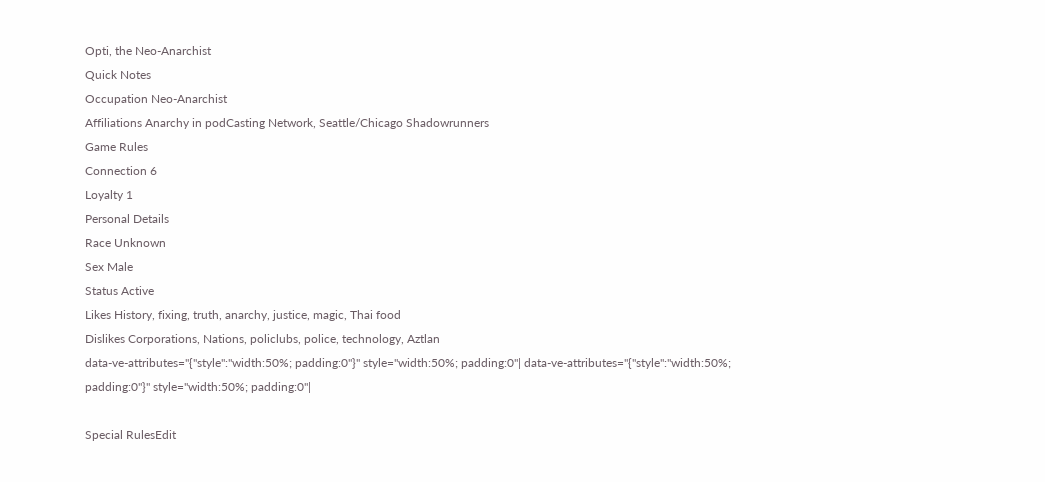Opti, the Neo-Anarchist
Quick Notes
Occupation Neo-Anarchist
Affiliations Anarchy in podCasting Network, Seattle/Chicago Shadowrunners
Game Rules
Connection 6
Loyalty 1
Personal Details
Race Unknown
Sex Male
Status Active
Likes History, fixing, truth, anarchy, justice, magic, Thai food
Dislikes Corporations, Nations, policlubs, police, technology, Aztlan
data-ve-attributes="{"style":"width:50%; padding:0"}" style="width:50%; padding:0"| data-ve-attributes="{"style":"width:50%; padding:0"}" style="width:50%; padding:0"|

Special RulesEdit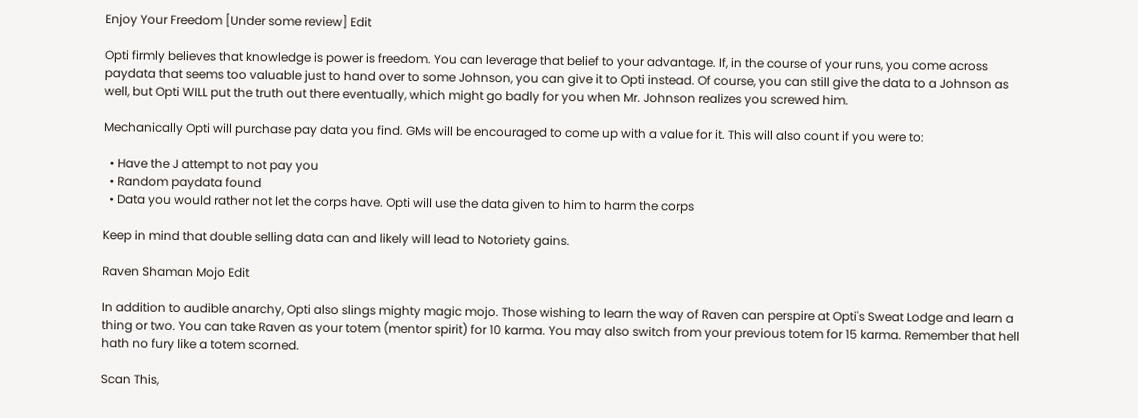Enjoy Your Freedom [Under some review] Edit

Opti firmly believes that knowledge is power is freedom. You can leverage that belief to your advantage. If, in the course of your runs, you come across paydata that seems too valuable just to hand over to some Johnson, you can give it to Opti instead. Of course, you can still give the data to a Johnson as well, but Opti WILL put the truth out there eventually, which might go badly for you when Mr. Johnson realizes you screwed him.

Mechanically Opti will purchase pay data you find. GMs will be encouraged to come up with a value for it. This will also count if you were to:

  • Have the J attempt to not pay you
  • Random paydata found
  • Data you would rather not let the corps have. Opti will use the data given to him to harm the corps

Keep in mind that double selling data can and likely will lead to Notoriety gains.

Raven Shaman Mojo Edit

In addition to audible anarchy, Opti also slings mighty magic mojo. Those wishing to learn the way of Raven can perspire at Opti's Sweat Lodge and learn a thing or two. You can take Raven as your totem (mentor spirit) for 10 karma. You may also switch from your previous totem for 15 karma. Remember that hell hath no fury like a totem scorned.

Scan This,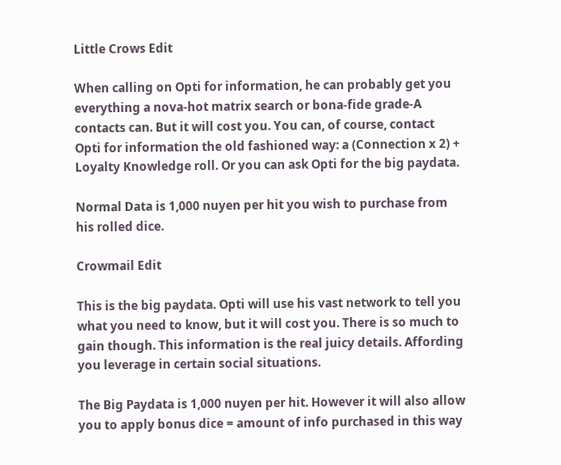Little Crows Edit

When calling on Opti for information, he can probably get you everything a nova-hot matrix search or bona-fide grade-A contacts can. But it will cost you. You can, of course, contact Opti for information the old fashioned way: a (Connection x 2) + Loyalty Knowledge roll. Or you can ask Opti for the big paydata.

Normal Data is 1,000 nuyen per hit you wish to purchase from his rolled dice.

Crowmail Edit

This is the big paydata. Opti will use his vast network to tell you what you need to know, but it will cost you. There is so much to gain though. This information is the real juicy details. Affording you leverage in certain social situations.

The Big Paydata is 1,000 nuyen per hit. However it will also allow you to apply bonus dice = amount of info purchased in this way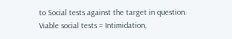to Social tests against the target in question. Viable social tests = Intimidation,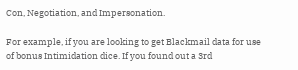Con, Negotiation, and Impersonation.

For example, if you are looking to get Blackmail data for use of bonus Intimidation dice. If you found out a 3rd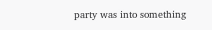party was into something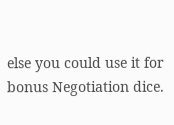else you could use it for bonus Negotiation dice.